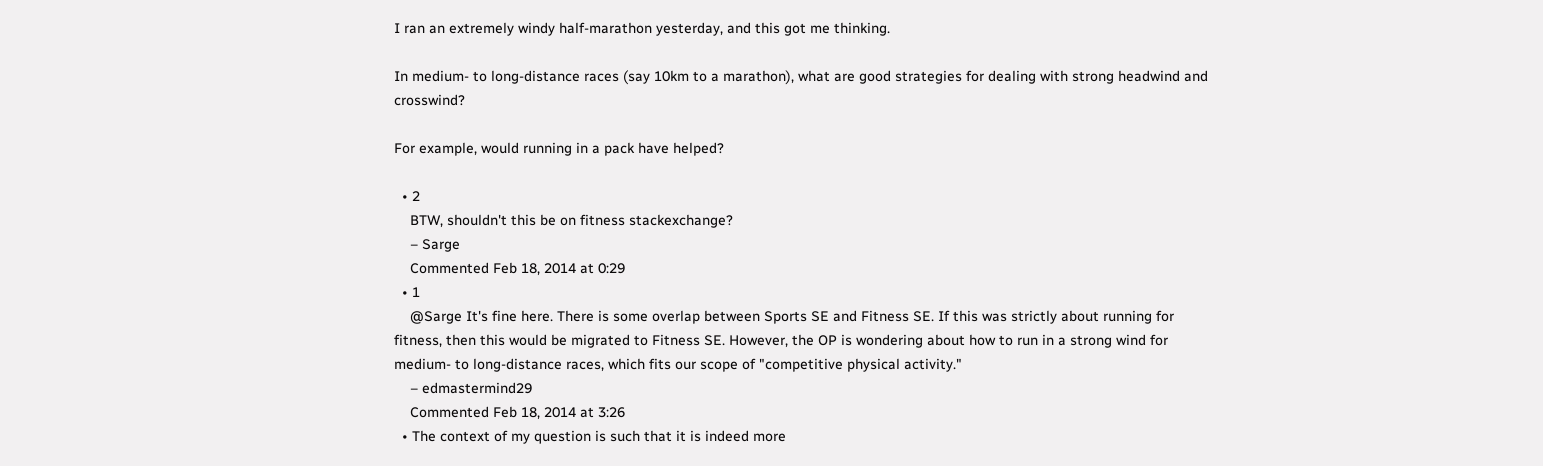I ran an extremely windy half-marathon yesterday, and this got me thinking.

In medium- to long-distance races (say 10km to a marathon), what are good strategies for dealing with strong headwind and crosswind?

For example, would running in a pack have helped?

  • 2
    BTW, shouldn't this be on fitness stackexchange?
    – Sarge
    Commented Feb 18, 2014 at 0:29
  • 1
    @Sarge It's fine here. There is some overlap between Sports SE and Fitness SE. If this was strictly about running for fitness, then this would be migrated to Fitness SE. However, the OP is wondering about how to run in a strong wind for medium- to long-distance races, which fits our scope of "competitive physical activity."
    – edmastermind29
    Commented Feb 18, 2014 at 3:26
  • The context of my question is such that it is indeed more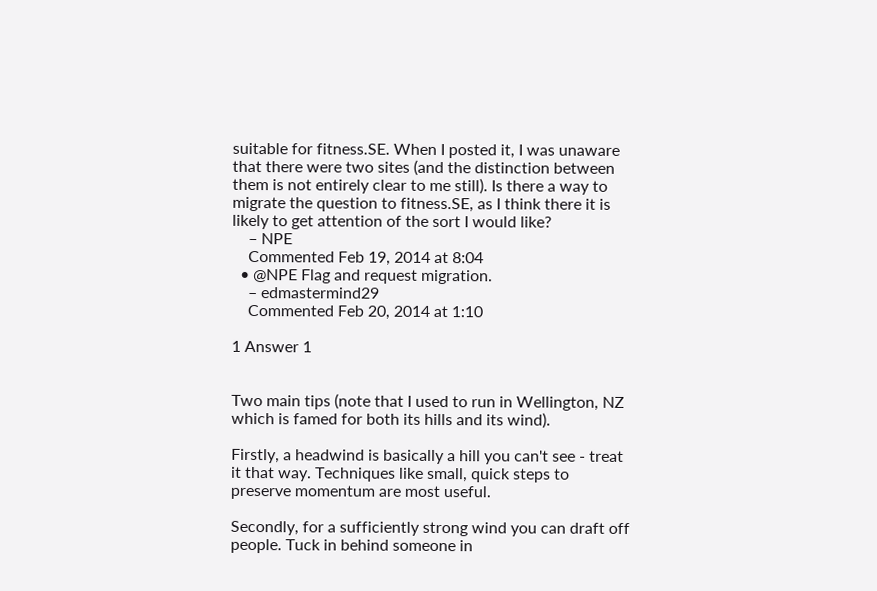suitable for fitness.SE. When I posted it, I was unaware that there were two sites (and the distinction between them is not entirely clear to me still). Is there a way to migrate the question to fitness.SE, as I think there it is likely to get attention of the sort I would like?
    – NPE
    Commented Feb 19, 2014 at 8:04
  • @NPE Flag and request migration.
    – edmastermind29
    Commented Feb 20, 2014 at 1:10

1 Answer 1


Two main tips (note that I used to run in Wellington, NZ which is famed for both its hills and its wind).

Firstly, a headwind is basically a hill you can't see - treat it that way. Techniques like small, quick steps to preserve momentum are most useful.

Secondly, for a sufficiently strong wind you can draft off people. Tuck in behind someone in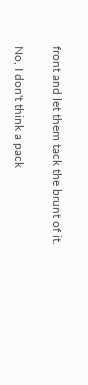front and let them tack the brunt of it.

No, I don't think a pack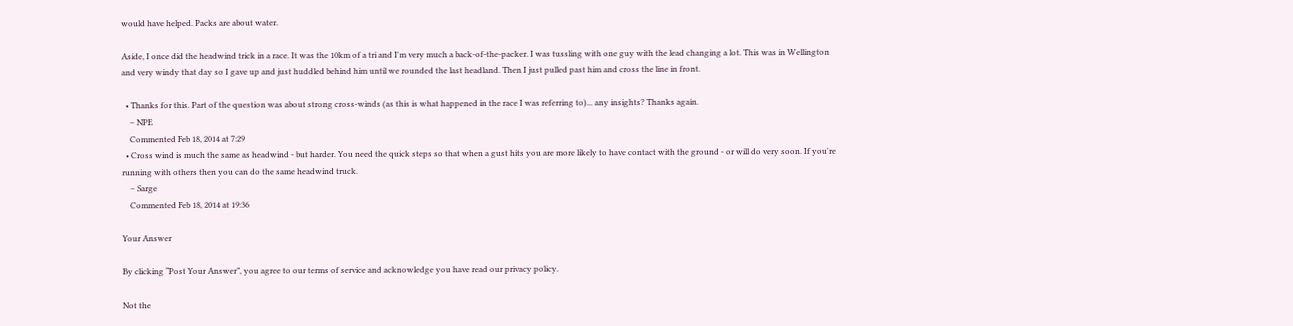would have helped. Packs are about water.

Aside, I once did the headwind trick in a race. It was the 10km of a tri and I'm very much a back-of-the-packer. I was tussling with one guy with the lead changing a lot. This was in Wellington and very windy that day so I gave up and just huddled behind him until we rounded the last headland. Then I just pulled past him and cross the line in front.

  • Thanks for this. Part of the question was about strong cross-winds (as this is what happened in the race I was referring to)... any insights? Thanks again.
    – NPE
    Commented Feb 18, 2014 at 7:29
  • Cross wind is much the same as headwind - but harder. You need the quick steps so that when a gust hits you are more likely to have contact with the ground - or will do very soon. If you're running with others then you can do the same headwind truck.
    – Sarge
    Commented Feb 18, 2014 at 19:36

Your Answer

By clicking “Post Your Answer”, you agree to our terms of service and acknowledge you have read our privacy policy.

Not the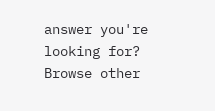answer you're looking for? Browse other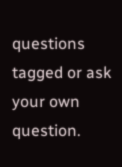questions tagged or ask your own question.